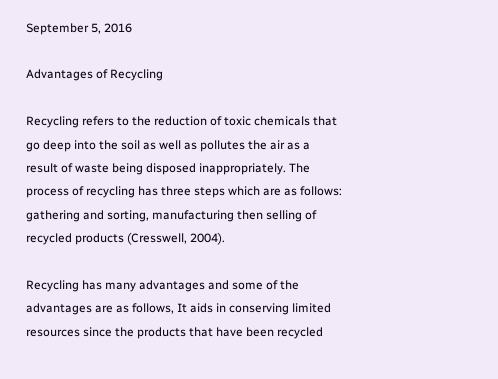September 5, 2016

Advantages of Recycling

Recycling refers to the reduction of toxic chemicals that go deep into the soil as well as pollutes the air as a result of waste being disposed inappropriately. The process of recycling has three steps which are as follows: gathering and sorting, manufacturing then selling of recycled products (Cresswell, 2004).

Recycling has many advantages and some of the advantages are as follows, It aids in conserving limited resources since the products that have been recycled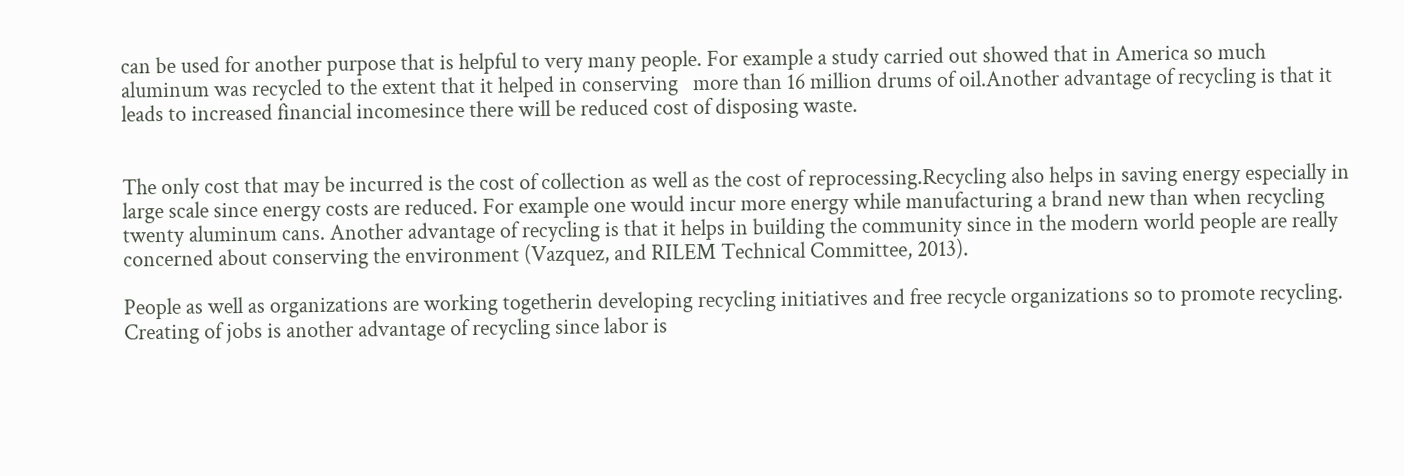can be used for another purpose that is helpful to very many people. For example a study carried out showed that in America so much aluminum was recycled to the extent that it helped in conserving   more than 16 million drums of oil.Another advantage of recycling is that it leads to increased financial incomesince there will be reduced cost of disposing waste.


The only cost that may be incurred is the cost of collection as well as the cost of reprocessing.Recycling also helps in saving energy especially in large scale since energy costs are reduced. For example one would incur more energy while manufacturing a brand new than when recycling twenty aluminum cans. Another advantage of recycling is that it helps in building the community since in the modern world people are really concerned about conserving the environment (Vazquez, and RILEM Technical Committee, 2013).

People as well as organizations are working togetherin developing recycling initiatives and free recycle organizations so to promote recycling. Creating of jobs is another advantage of recycling since labor is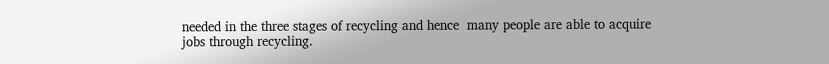needed in the three stages of recycling and hence  many people are able to acquire jobs through recycling.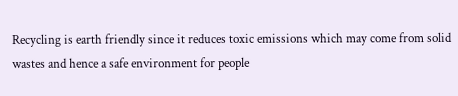Recycling is earth friendly since it reduces toxic emissions which may come from solid wastes and hence a safe environment for people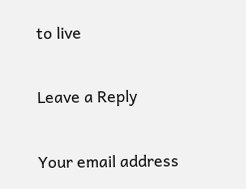to live

Leave a Reply

Your email address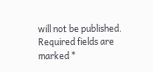will not be published. Required fields are marked *